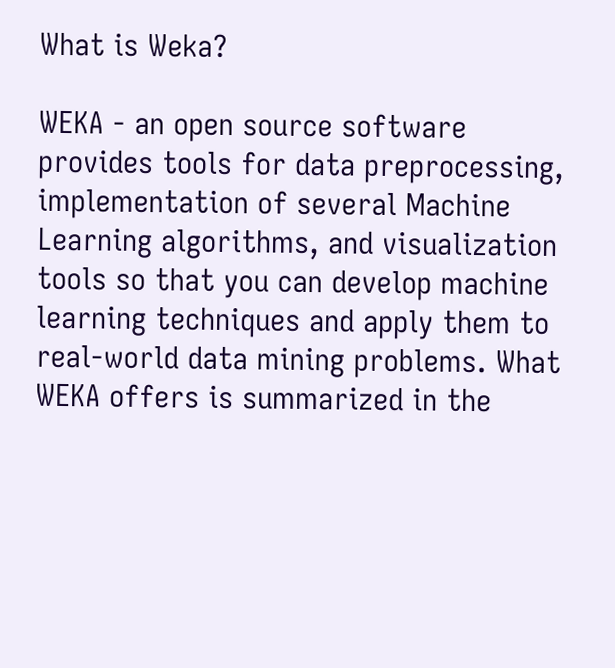What is Weka?

WEKA - an open source software provides tools for data preprocessing, implementation of several Machine Learning algorithms, and visualization tools so that you can develop machine learning techniques and apply them to real-world data mining problems. What WEKA offers is summarized in the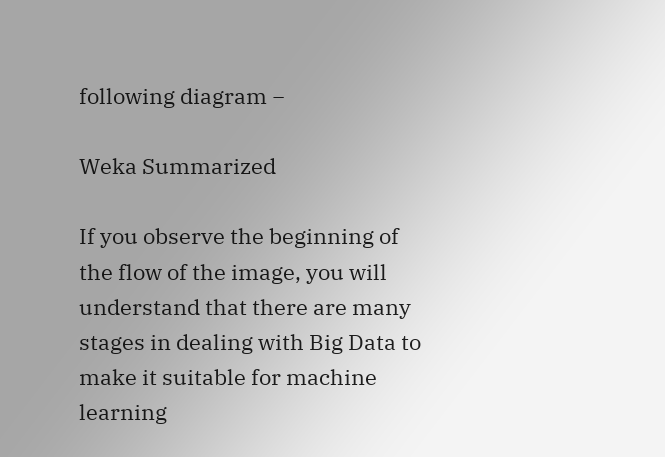following diagram −

Weka Summarized

If you observe the beginning of the flow of the image, you will understand that there are many stages in dealing with Big Data to make it suitable for machine learning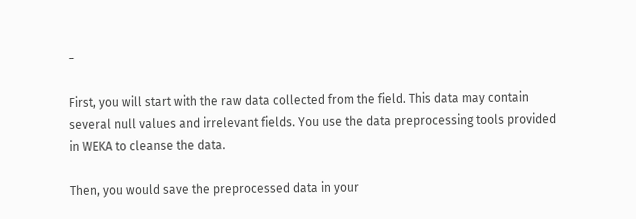−

First, you will start with the raw data collected from the field. This data may contain several null values and irrelevant fields. You use the data preprocessing tools provided in WEKA to cleanse the data.

Then, you would save the preprocessed data in your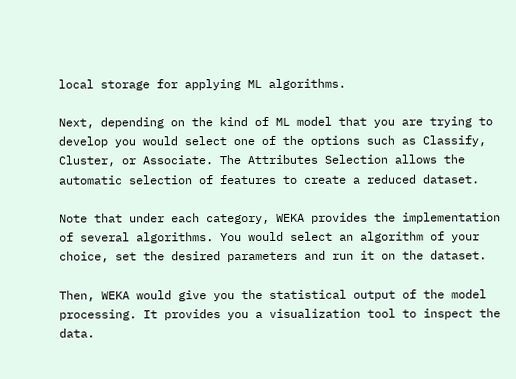local storage for applying ML algorithms.

Next, depending on the kind of ML model that you are trying to develop you would select one of the options such as Classify, Cluster, or Associate. The Attributes Selection allows the automatic selection of features to create a reduced dataset.

Note that under each category, WEKA provides the implementation of several algorithms. You would select an algorithm of your choice, set the desired parameters and run it on the dataset.

Then, WEKA would give you the statistical output of the model processing. It provides you a visualization tool to inspect the data.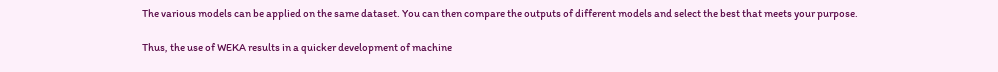The various models can be applied on the same dataset. You can then compare the outputs of different models and select the best that meets your purpose.

Thus, the use of WEKA results in a quicker development of machine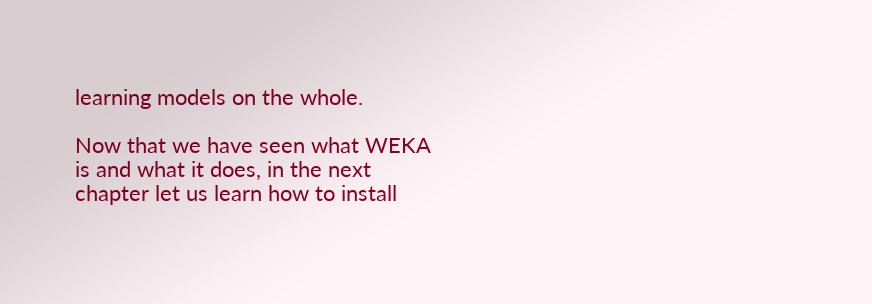learning models on the whole.

Now that we have seen what WEKA is and what it does, in the next chapter let us learn how to install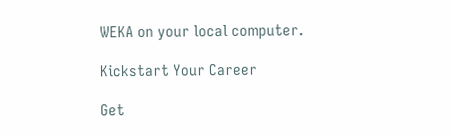WEKA on your local computer.

Kickstart Your Career

Get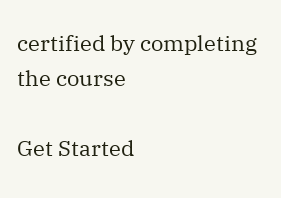certified by completing the course

Get Started